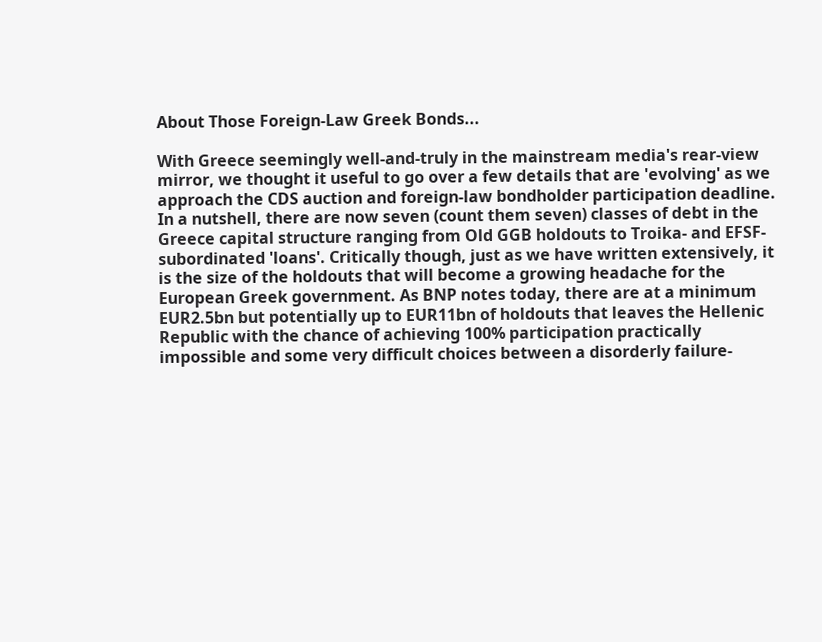About Those Foreign-Law Greek Bonds...

With Greece seemingly well-and-truly in the mainstream media's rear-view mirror, we thought it useful to go over a few details that are 'evolving' as we approach the CDS auction and foreign-law bondholder participation deadline. In a nutshell, there are now seven (count them seven) classes of debt in the Greece capital structure ranging from Old GGB holdouts to Troika- and EFSF-subordinated 'loans'. Critically though, just as we have written extensively, it is the size of the holdouts that will become a growing headache for the European Greek government. As BNP notes today, there are at a minimum EUR2.5bn but potentially up to EUR11bn of holdouts that leaves the Hellenic Republic with the chance of achieving 100% participation practically impossible and some very difficult choices between a disorderly failure-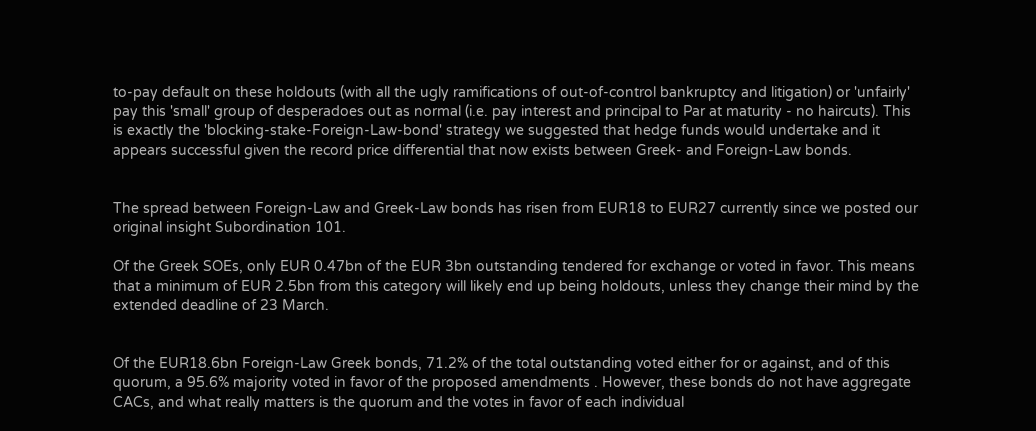to-pay default on these holdouts (with all the ugly ramifications of out-of-control bankruptcy and litigation) or 'unfairly' pay this 'small' group of desperadoes out as normal (i.e. pay interest and principal to Par at maturity - no haircuts). This is exactly the 'blocking-stake-Foreign-Law-bond' strategy we suggested that hedge funds would undertake and it appears successful given the record price differential that now exists between Greek- and Foreign-Law bonds.


The spread between Foreign-Law and Greek-Law bonds has risen from EUR18 to EUR27 currently since we posted our original insight Subordination 101.

Of the Greek SOEs, only EUR 0.47bn of the EUR 3bn outstanding tendered for exchange or voted in favor. This means that a minimum of EUR 2.5bn from this category will likely end up being holdouts, unless they change their mind by the extended deadline of 23 March.


Of the EUR18.6bn Foreign-Law Greek bonds, 71.2% of the total outstanding voted either for or against, and of this quorum, a 95.6% majority voted in favor of the proposed amendments . However, these bonds do not have aggregate CACs, and what really matters is the quorum and the votes in favor of each individual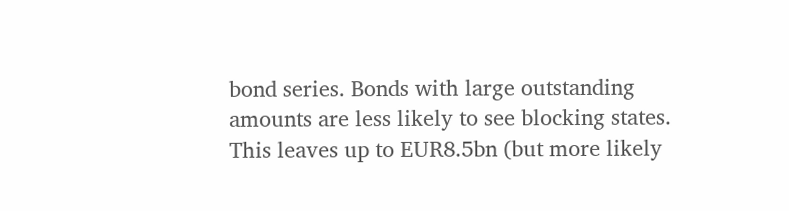bond series. Bonds with large outstanding amounts are less likely to see blocking states. This leaves up to EUR8.5bn (but more likely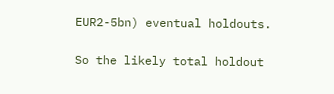EUR2-5bn) eventual holdouts.

So the likely total holdout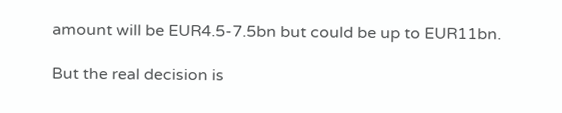amount will be EUR4.5-7.5bn but could be up to EUR11bn.

But the real decision is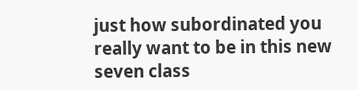just how subordinated you really want to be in this new seven class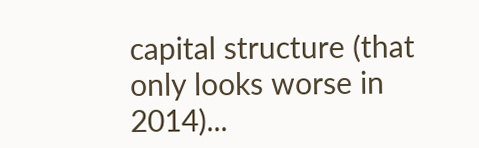capital structure (that only looks worse in 2014)...